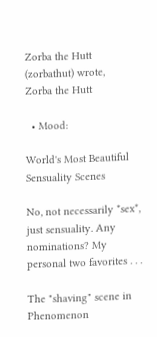Zorba the Hutt (zorbathut) wrote,
Zorba the Hutt

  • Mood:

World's Most Beautiful Sensuality Scenes

No, not necessarily *sex*, just sensuality. Any nominations? My personal two favorites . . .

The "shaving" scene in Phenomenon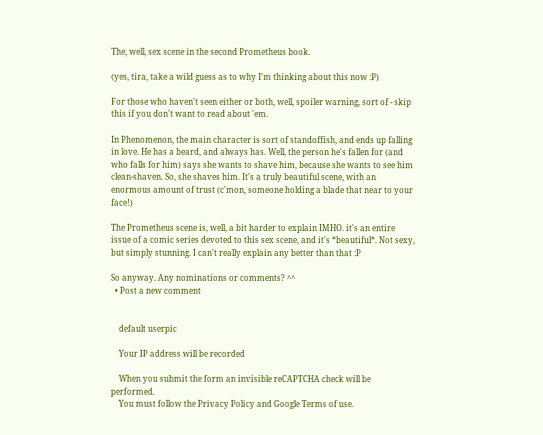The, well, sex scene in the second Prometheus book.

(yes, tira, take a wild guess as to why I'm thinking about this now :P)

For those who haven't seen either or both, well, spoiler warning, sort of - skip this if you don't want to read about 'em.

In Phenomenon, the main character is sort of standoffish, and ends up falling in love. He has a beard, and always has. Well, the person he's fallen for (and who falls for him) says she wants to shave him, because she wants to see him clean-shaven. So, she shaves him. It's a truly beautiful scene, with an enormous amount of trust (c'mon, someone holding a blade that near to your face!)

The Prometheus scene is, well, a bit harder to explain IMHO. it's an entire issue of a comic series devoted to this sex scene, and it's *beautiful*. Not sexy, but simply stunning. I can't really explain any better than that :P

So anyway. Any nominations or comments? ^^
  • Post a new comment


    default userpic

    Your IP address will be recorded

    When you submit the form an invisible reCAPTCHA check will be performed.
    You must follow the Privacy Policy and Google Terms of use.